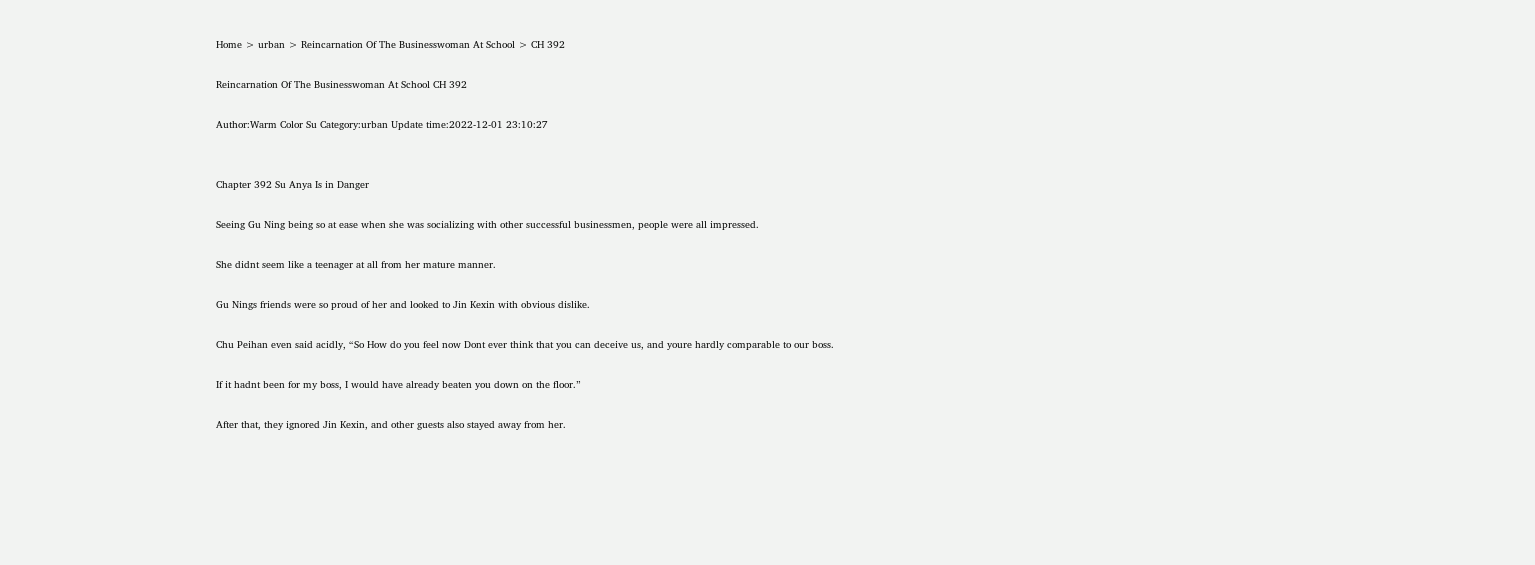Home > urban > Reincarnation Of The Businesswoman At School > CH 392

Reincarnation Of The Businesswoman At School CH 392

Author:Warm Color Su Category:urban Update time:2022-12-01 23:10:27


Chapter 392 Su Anya Is in Danger

Seeing Gu Ning being so at ease when she was socializing with other successful businessmen, people were all impressed.

She didnt seem like a teenager at all from her mature manner.

Gu Nings friends were so proud of her and looked to Jin Kexin with obvious dislike.

Chu Peihan even said acidly, “So How do you feel now Dont ever think that you can deceive us, and youre hardly comparable to our boss.

If it hadnt been for my boss, I would have already beaten you down on the floor.”

After that, they ignored Jin Kexin, and other guests also stayed away from her.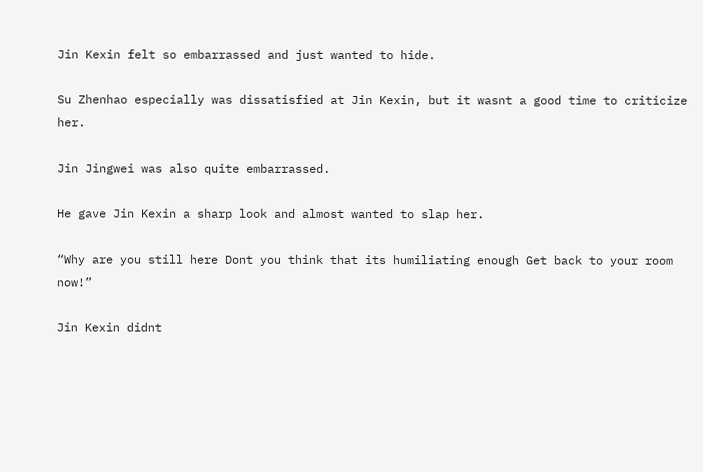Jin Kexin felt so embarrassed and just wanted to hide.

Su Zhenhao especially was dissatisfied at Jin Kexin, but it wasnt a good time to criticize her.

Jin Jingwei was also quite embarrassed.

He gave Jin Kexin a sharp look and almost wanted to slap her.

“Why are you still here Dont you think that its humiliating enough Get back to your room now!”

Jin Kexin didnt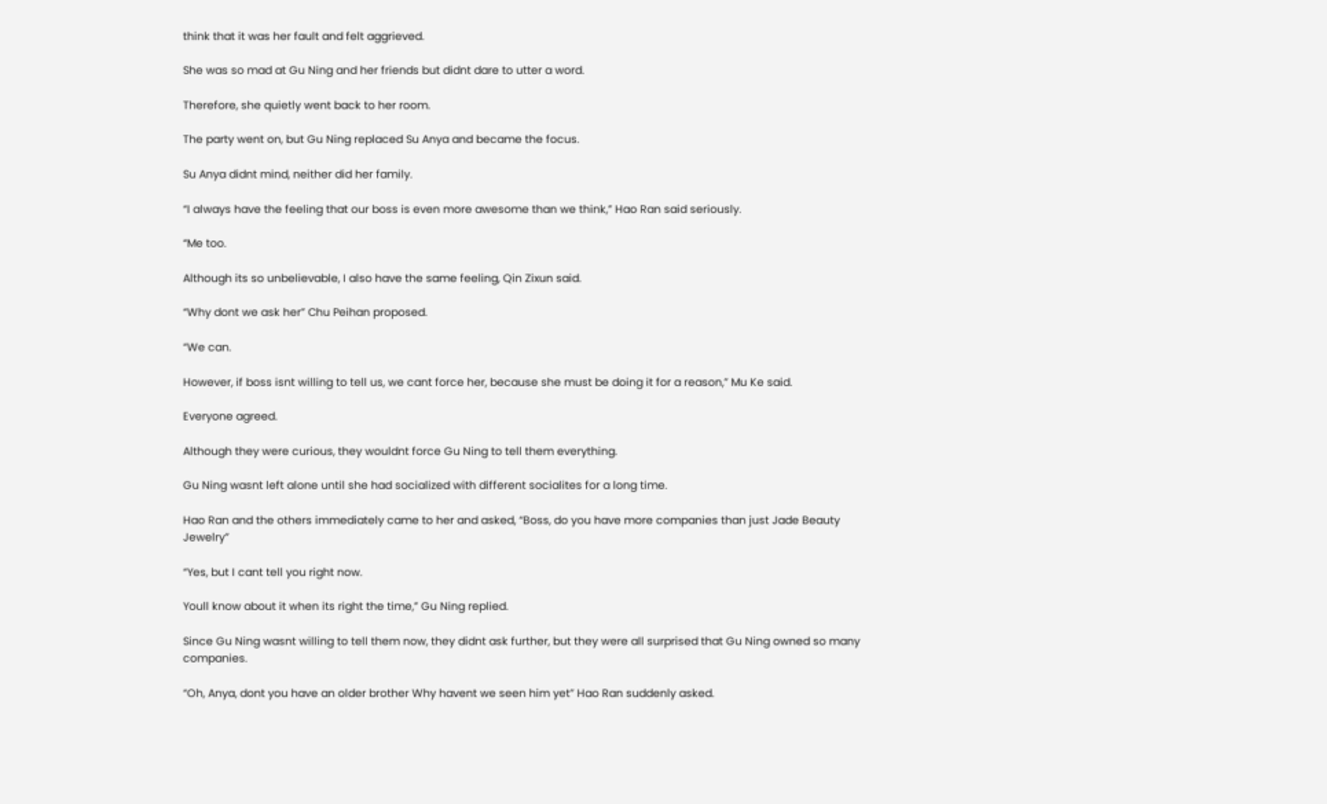think that it was her fault and felt aggrieved.

She was so mad at Gu Ning and her friends but didnt dare to utter a word.

Therefore, she quietly went back to her room.

The party went on, but Gu Ning replaced Su Anya and became the focus.

Su Anya didnt mind, neither did her family.

“I always have the feeling that our boss is even more awesome than we think,” Hao Ran said seriously.

“Me too.

Although its so unbelievable, I also have the same feeling, Qin Zixun said.

“Why dont we ask her” Chu Peihan proposed.

“We can.

However, if boss isnt willing to tell us, we cant force her, because she must be doing it for a reason,” Mu Ke said.

Everyone agreed.

Although they were curious, they wouldnt force Gu Ning to tell them everything.

Gu Ning wasnt left alone until she had socialized with different socialites for a long time.

Hao Ran and the others immediately came to her and asked, “Boss, do you have more companies than just Jade Beauty Jewelry”

“Yes, but I cant tell you right now.

Youll know about it when its right the time,” Gu Ning replied.

Since Gu Ning wasnt willing to tell them now, they didnt ask further, but they were all surprised that Gu Ning owned so many companies.

“Oh, Anya, dont you have an older brother Why havent we seen him yet” Hao Ran suddenly asked.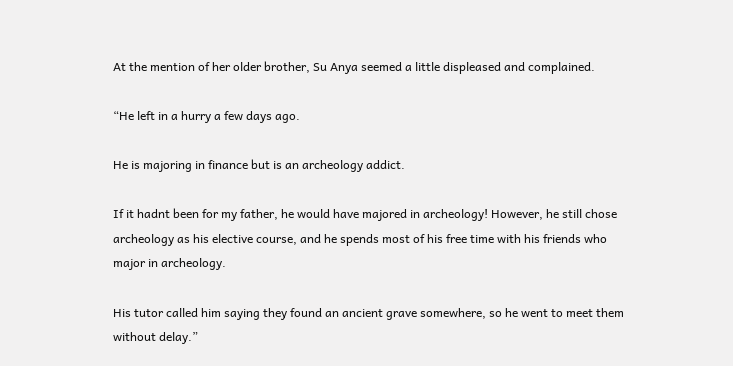At the mention of her older brother, Su Anya seemed a little displeased and complained.

“He left in a hurry a few days ago.

He is majoring in finance but is an archeology addict.

If it hadnt been for my father, he would have majored in archeology! However, he still chose archeology as his elective course, and he spends most of his free time with his friends who major in archeology.

His tutor called him saying they found an ancient grave somewhere, so he went to meet them without delay.”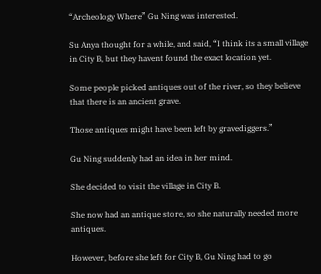“Archeology Where” Gu Ning was interested.

Su Anya thought for a while, and said, “I think its a small village in City B, but they havent found the exact location yet.

Some people picked antiques out of the river, so they believe that there is an ancient grave.

Those antiques might have been left by gravediggers.”

Gu Ning suddenly had an idea in her mind.

She decided to visit the village in City B.

She now had an antique store, so she naturally needed more antiques.

However, before she left for City B, Gu Ning had to go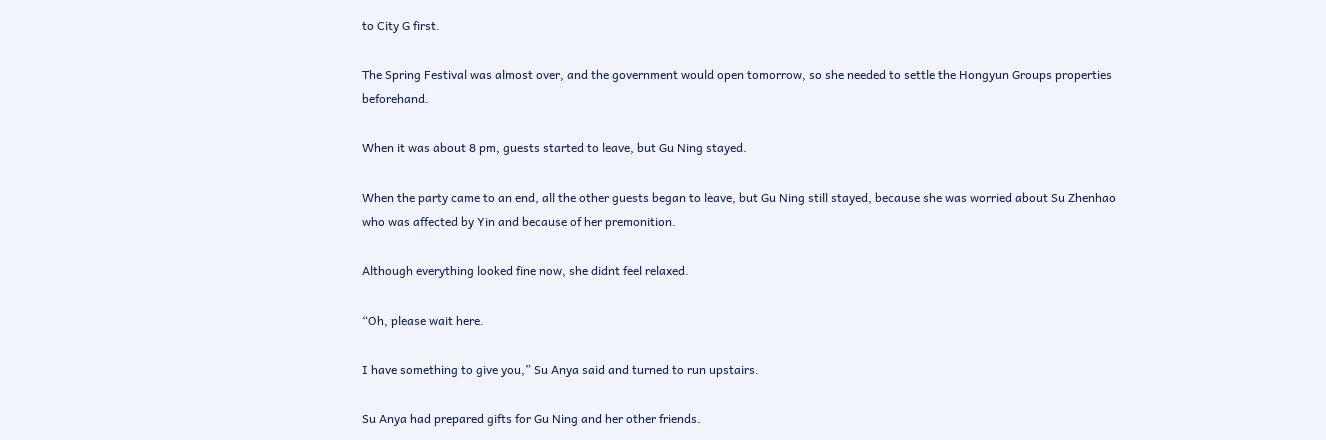to City G first.

The Spring Festival was almost over, and the government would open tomorrow, so she needed to settle the Hongyun Groups properties beforehand.

When it was about 8 pm, guests started to leave, but Gu Ning stayed.

When the party came to an end, all the other guests began to leave, but Gu Ning still stayed, because she was worried about Su Zhenhao who was affected by Yin and because of her premonition.

Although everything looked fine now, she didnt feel relaxed.

“Oh, please wait here.

I have something to give you,” Su Anya said and turned to run upstairs.

Su Anya had prepared gifts for Gu Ning and her other friends.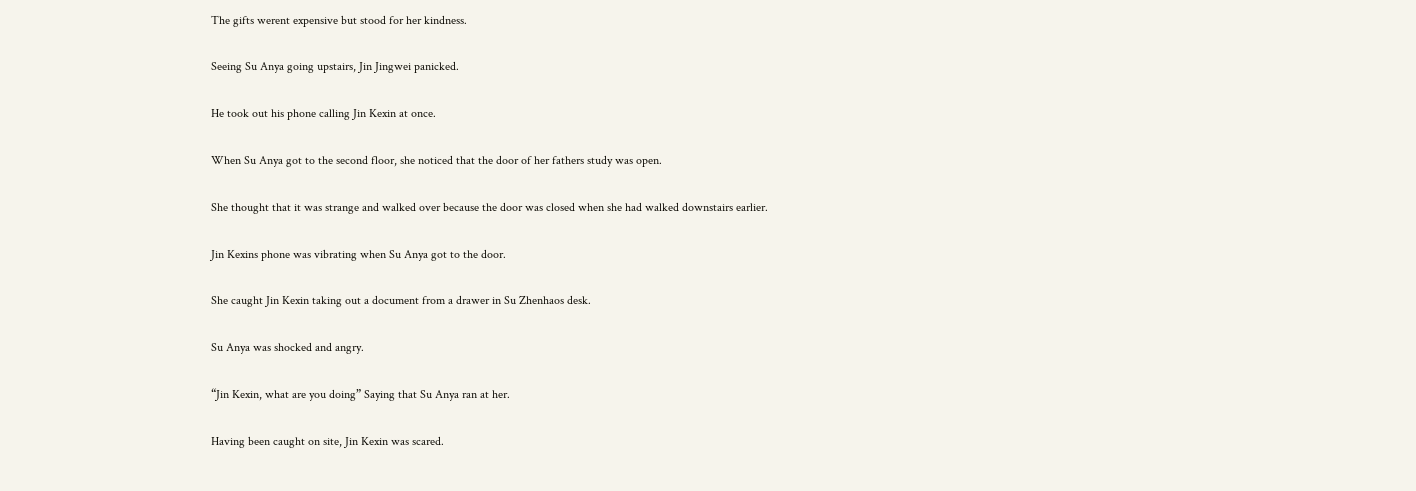The gifts werent expensive but stood for her kindness.

Seeing Su Anya going upstairs, Jin Jingwei panicked.

He took out his phone calling Jin Kexin at once.

When Su Anya got to the second floor, she noticed that the door of her fathers study was open.

She thought that it was strange and walked over because the door was closed when she had walked downstairs earlier.

Jin Kexins phone was vibrating when Su Anya got to the door.

She caught Jin Kexin taking out a document from a drawer in Su Zhenhaos desk.

Su Anya was shocked and angry.

“Jin Kexin, what are you doing” Saying that Su Anya ran at her.

Having been caught on site, Jin Kexin was scared.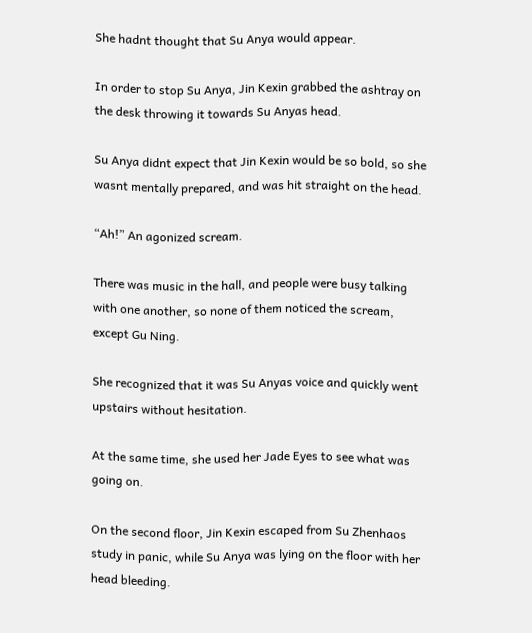She hadnt thought that Su Anya would appear.

In order to stop Su Anya, Jin Kexin grabbed the ashtray on the desk throwing it towards Su Anyas head.

Su Anya didnt expect that Jin Kexin would be so bold, so she wasnt mentally prepared, and was hit straight on the head.

“Ah!” An agonized scream.

There was music in the hall, and people were busy talking with one another, so none of them noticed the scream, except Gu Ning.

She recognized that it was Su Anyas voice and quickly went upstairs without hesitation.

At the same time, she used her Jade Eyes to see what was going on.

On the second floor, Jin Kexin escaped from Su Zhenhaos study in panic, while Su Anya was lying on the floor with her head bleeding.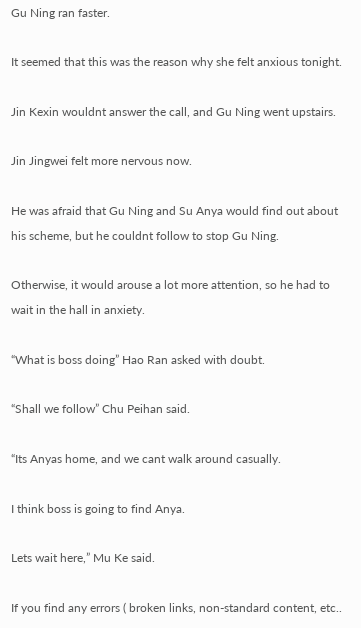Gu Ning ran faster.

It seemed that this was the reason why she felt anxious tonight.

Jin Kexin wouldnt answer the call, and Gu Ning went upstairs.

Jin Jingwei felt more nervous now.

He was afraid that Gu Ning and Su Anya would find out about his scheme, but he couldnt follow to stop Gu Ning.

Otherwise, it would arouse a lot more attention, so he had to wait in the hall in anxiety.

“What is boss doing” Hao Ran asked with doubt.

“Shall we follow” Chu Peihan said.

“Its Anyas home, and we cant walk around casually.

I think boss is going to find Anya.

Lets wait here,” Mu Ke said.

If you find any errors ( broken links, non-standard content, etc..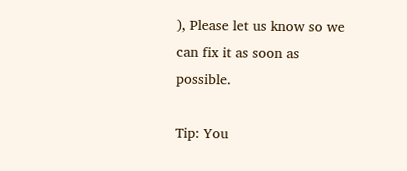), Please let us know so we can fix it as soon as possible.

Tip: You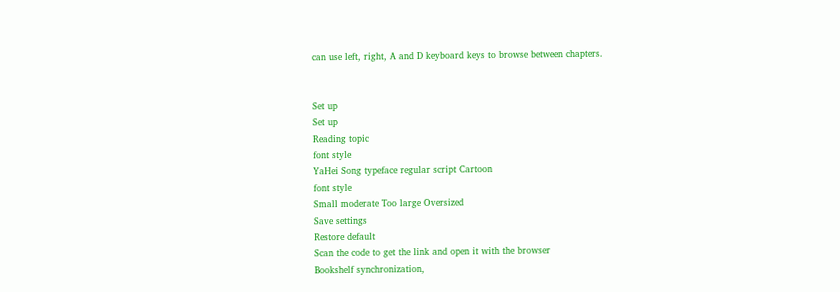can use left, right, A and D keyboard keys to browse between chapters.


Set up
Set up
Reading topic
font style
YaHei Song typeface regular script Cartoon
font style
Small moderate Too large Oversized
Save settings
Restore default
Scan the code to get the link and open it with the browser
Bookshelf synchronization,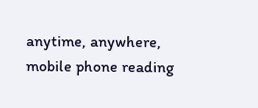anytime, anywhere, mobile phone reading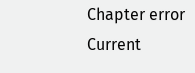Chapter error
Current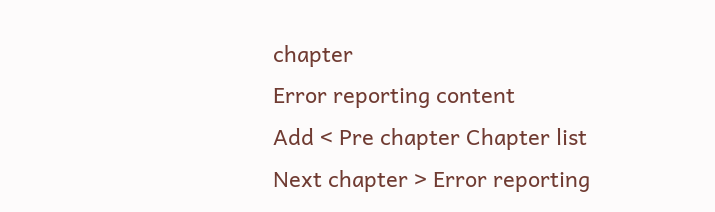chapter
Error reporting content
Add < Pre chapter Chapter list Next chapter > Error reporting